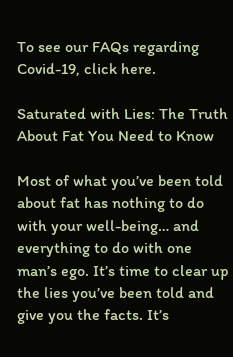To see our FAQs regarding Covid-19, click here.

Saturated with Lies: The Truth About Fat You Need to Know

Most of what you’ve been told about fat has nothing to do with your well-being… and everything to do with one man’s ego. It’s time to clear up the lies you’ve been told and give you the facts. It’s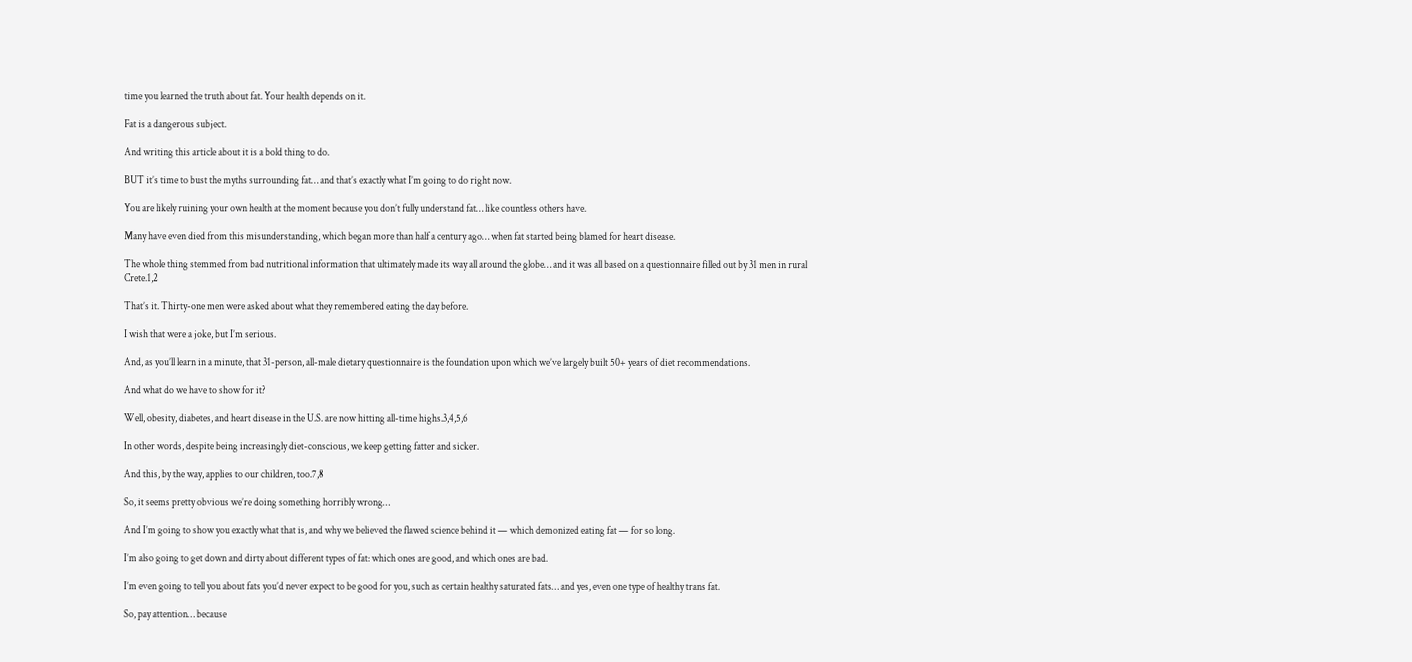time you learned the truth about fat. Your health depends on it.

Fat is a dangerous subject.

And writing this article about it is a bold thing to do.

BUT it’s time to bust the myths surrounding fat… and that’s exactly what I’m going to do right now.

You are likely ruining your own health at the moment because you don’t fully understand fat… like countless others have.

Many have even died from this misunderstanding, which began more than half a century ago… when fat started being blamed for heart disease.

The whole thing stemmed from bad nutritional information that ultimately made its way all around the globe… and it was all based on a questionnaire filled out by 31 men in rural Crete.1,2

That’s it. Thirty-one men were asked about what they remembered eating the day before.

I wish that were a joke, but I’m serious.

And, as you’ll learn in a minute, that 31-person, all-male dietary questionnaire is the foundation upon which we’ve largely built 50+ years of diet recommendations.

And what do we have to show for it?

Well, obesity, diabetes, and heart disease in the U.S. are now hitting all-time highs.3,4,5,6

In other words, despite being increasingly diet-conscious, we keep getting fatter and sicker.

And this, by the way, applies to our children, too.7,8

So, it seems pretty obvious we’re doing something horribly wrong…

And I’m going to show you exactly what that is, and why we believed the flawed science behind it — which demonized eating fat — for so long.

I’m also going to get down and dirty about different types of fat: which ones are good, and which ones are bad.

I’m even going to tell you about fats you’d never expect to be good for you, such as certain healthy saturated fats… and yes, even one type of healthy trans fat.

So, pay attention… because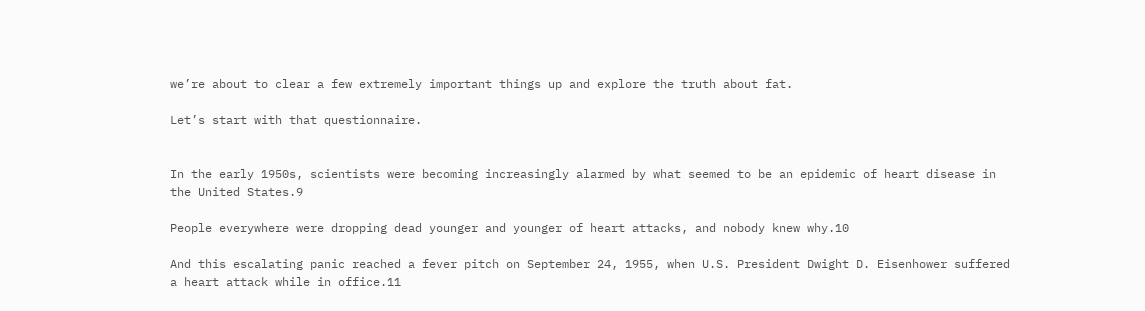we’re about to clear a few extremely important things up and explore the truth about fat.

Let’s start with that questionnaire.


In the early 1950s, scientists were becoming increasingly alarmed by what seemed to be an epidemic of heart disease in the United States.9

People everywhere were dropping dead younger and younger of heart attacks, and nobody knew why.10

And this escalating panic reached a fever pitch on September 24, 1955, when U.S. President Dwight D. Eisenhower suffered a heart attack while in office.11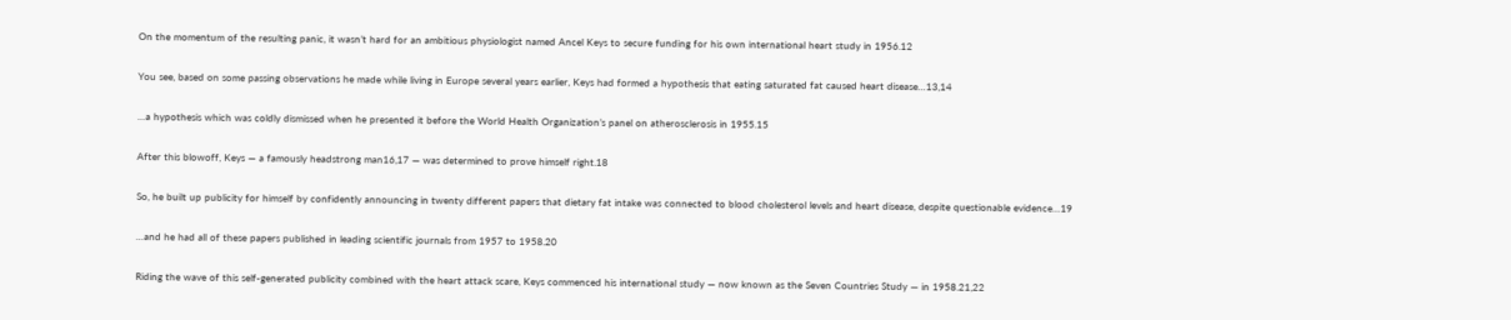On the momentum of the resulting panic, it wasn’t hard for an ambitious physiologist named Ancel Keys to secure funding for his own international heart study in 1956.12

You see, based on some passing observations he made while living in Europe several years earlier, Keys had formed a hypothesis that eating saturated fat caused heart disease…13,14

…a hypothesis which was coldly dismissed when he presented it before the World Health Organization’s panel on atherosclerosis in 1955.15

After this blowoff, Keys — a famously headstrong man16,17 — was determined to prove himself right.18

So, he built up publicity for himself by confidently announcing in twenty different papers that dietary fat intake was connected to blood cholesterol levels and heart disease, despite questionable evidence…19

…and he had all of these papers published in leading scientific journals from 1957 to 1958.20

Riding the wave of this self-generated publicity combined with the heart attack scare, Keys commenced his international study — now known as the Seven Countries Study — in 1958.21,22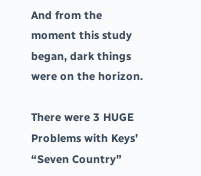And from the moment this study began, dark things were on the horizon.

There were 3 HUGE Problems with Keys’ “Seven Country”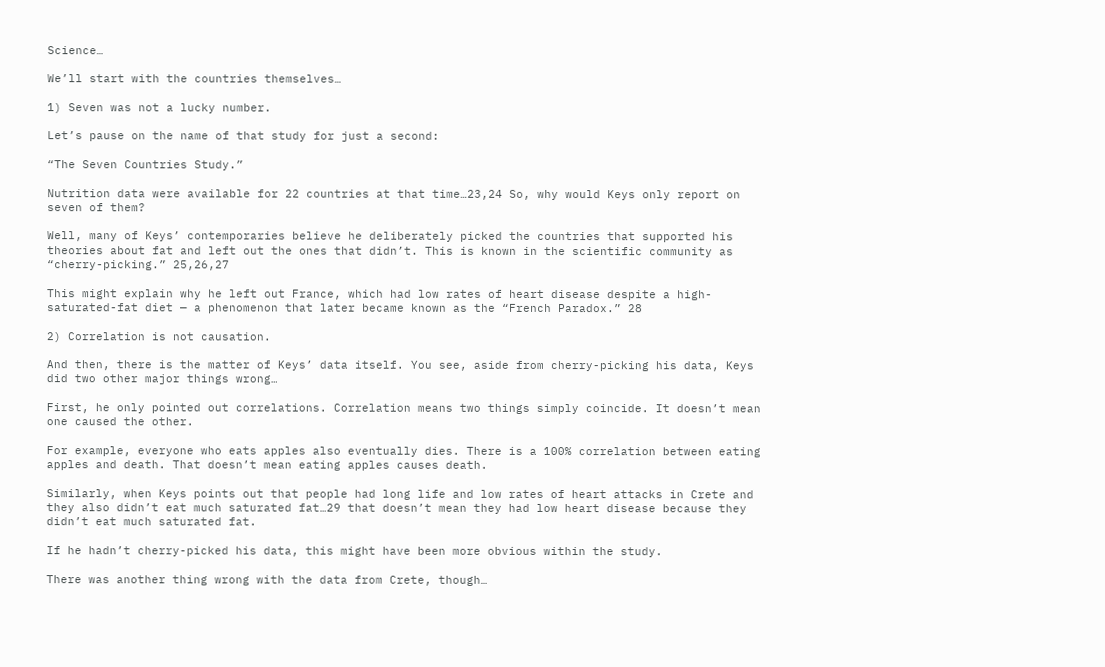Science…

We’ll start with the countries themselves…

1) Seven was not a lucky number.

Let’s pause on the name of that study for just a second:

“The Seven Countries Study.”

Nutrition data were available for 22 countries at that time…23,24 So, why would Keys only report on seven of them?

Well, many of Keys’ contemporaries believe he deliberately picked the countries that supported his theories about fat and left out the ones that didn’t. This is known in the scientific community as “cherry-picking.” 25,26,27

This might explain why he left out France, which had low rates of heart disease despite a high-saturated-fat diet — a phenomenon that later became known as the “French Paradox.” 28

2) Correlation is not causation.

And then, there is the matter of Keys’ data itself. You see, aside from cherry-picking his data, Keys did two other major things wrong…

First, he only pointed out correlations. Correlation means two things simply coincide. It doesn’t mean one caused the other.

For example, everyone who eats apples also eventually dies. There is a 100% correlation between eating apples and death. That doesn’t mean eating apples causes death.

Similarly, when Keys points out that people had long life and low rates of heart attacks in Crete and they also didn’t eat much saturated fat…29 that doesn’t mean they had low heart disease because they didn’t eat much saturated fat.

If he hadn’t cherry-picked his data, this might have been more obvious within the study.

There was another thing wrong with the data from Crete, though…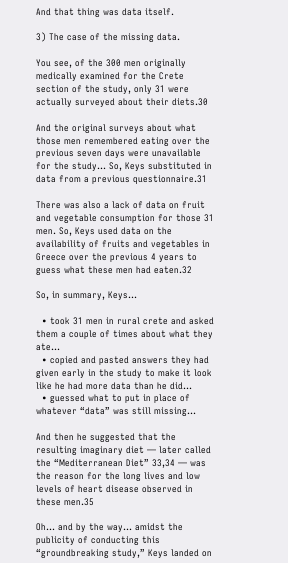And that thing was data itself.

3) The case of the missing data.

You see, of the 300 men originally medically examined for the Crete section of the study, only 31 were actually surveyed about their diets.30

And the original surveys about what those men remembered eating over the previous seven days were unavailable for the study… So, Keys substituted in data from a previous questionnaire.31

There was also a lack of data on fruit and vegetable consumption for those 31 men. So, Keys used data on the availability of fruits and vegetables in Greece over the previous 4 years to guess what these men had eaten.32

So, in summary, Keys…

  • took 31 men in rural crete and asked them a couple of times about what they ate…
  • copied and pasted answers they had given early in the study to make it look like he had more data than he did…
  • guessed what to put in place of whatever “data” was still missing…

And then he suggested that the resulting imaginary diet — later called the “Mediterranean Diet” 33,34 — was the reason for the long lives and low levels of heart disease observed in these men.35

Oh… and by the way… amidst the publicity of conducting this “groundbreaking study,” Keys landed on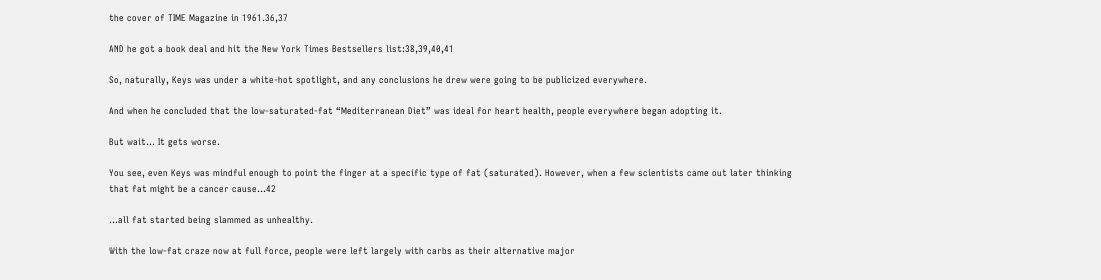the cover of TIME Magazine in 1961.36,37

AND he got a book deal and hit the New York Times Bestsellers list:38,39,40,41

So, naturally, Keys was under a white-hot spotlight, and any conclusions he drew were going to be publicized everywhere.

And when he concluded that the low-saturated-fat “Mediterranean Diet” was ideal for heart health, people everywhere began adopting it.

But wait… It gets worse.

You see, even Keys was mindful enough to point the finger at a specific type of fat (saturated). However, when a few scientists came out later thinking that fat might be a cancer cause…42

…all fat started being slammed as unhealthy.

With the low-fat craze now at full force, people were left largely with carbs as their alternative major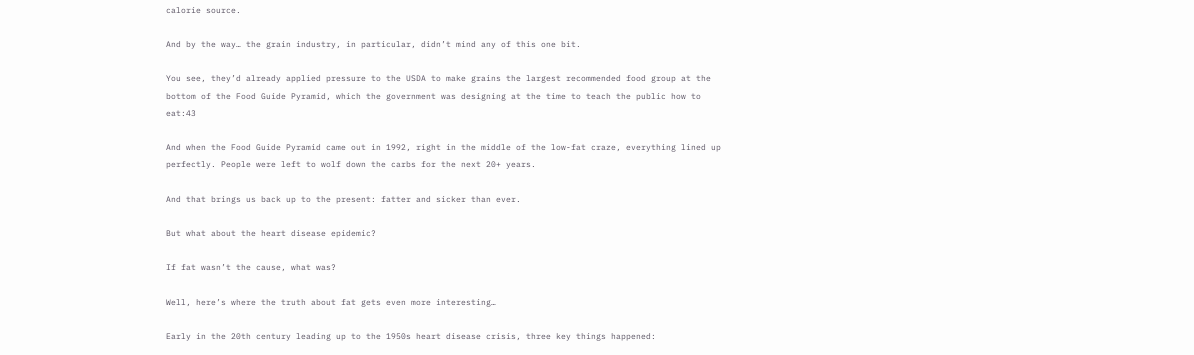calorie source.

And by the way… the grain industry, in particular, didn’t mind any of this one bit.

You see, they’d already applied pressure to the USDA to make grains the largest recommended food group at the bottom of the Food Guide Pyramid, which the government was designing at the time to teach the public how to eat:43

And when the Food Guide Pyramid came out in 1992, right in the middle of the low-fat craze, everything lined up perfectly. People were left to wolf down the carbs for the next 20+ years.

And that brings us back up to the present: fatter and sicker than ever.

But what about the heart disease epidemic?

If fat wasn’t the cause, what was?

Well, here’s where the truth about fat gets even more interesting…

Early in the 20th century leading up to the 1950s heart disease crisis, three key things happened: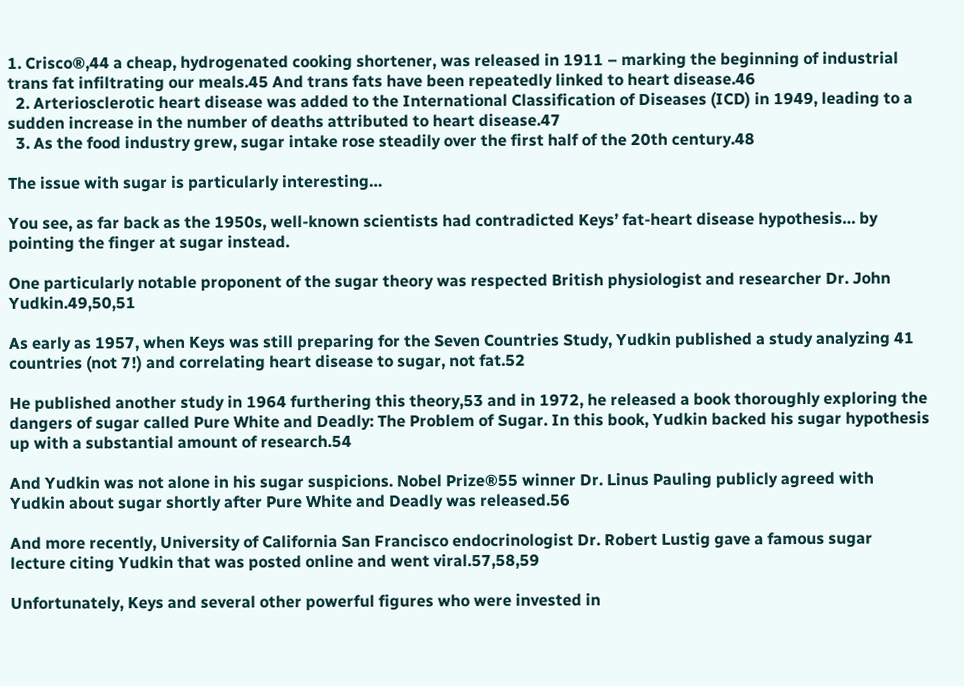1. Crisco®,44 a cheap, hydrogenated cooking shortener, was released in 1911 – marking the beginning of industrial trans fat infiltrating our meals.45 And trans fats have been repeatedly linked to heart disease.46
  2. Arteriosclerotic heart disease was added to the International Classification of Diseases (ICD) in 1949, leading to a sudden increase in the number of deaths attributed to heart disease.47
  3. As the food industry grew, sugar intake rose steadily over the first half of the 20th century.48

The issue with sugar is particularly interesting…

You see, as far back as the 1950s, well-known scientists had contradicted Keys’ fat-heart disease hypothesis… by pointing the finger at sugar instead.

One particularly notable proponent of the sugar theory was respected British physiologist and researcher Dr. John Yudkin.49,50,51

As early as 1957, when Keys was still preparing for the Seven Countries Study, Yudkin published a study analyzing 41 countries (not 7!) and correlating heart disease to sugar, not fat.52

He published another study in 1964 furthering this theory,53 and in 1972, he released a book thoroughly exploring the dangers of sugar called Pure White and Deadly: The Problem of Sugar. In this book, Yudkin backed his sugar hypothesis up with a substantial amount of research.54

And Yudkin was not alone in his sugar suspicions. Nobel Prize®55 winner Dr. Linus Pauling publicly agreed with Yudkin about sugar shortly after Pure White and Deadly was released.56

And more recently, University of California San Francisco endocrinologist Dr. Robert Lustig gave a famous sugar lecture citing Yudkin that was posted online and went viral.57,58,59

Unfortunately, Keys and several other powerful figures who were invested in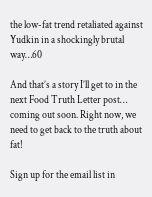the low-fat trend retaliated against Yudkin in a shockingly brutal way…60

And that’s a story I’ll get to in the next Food Truth Letter post… coming out soon. Right now, we need to get back to the truth about fat!

Sign up for the email list in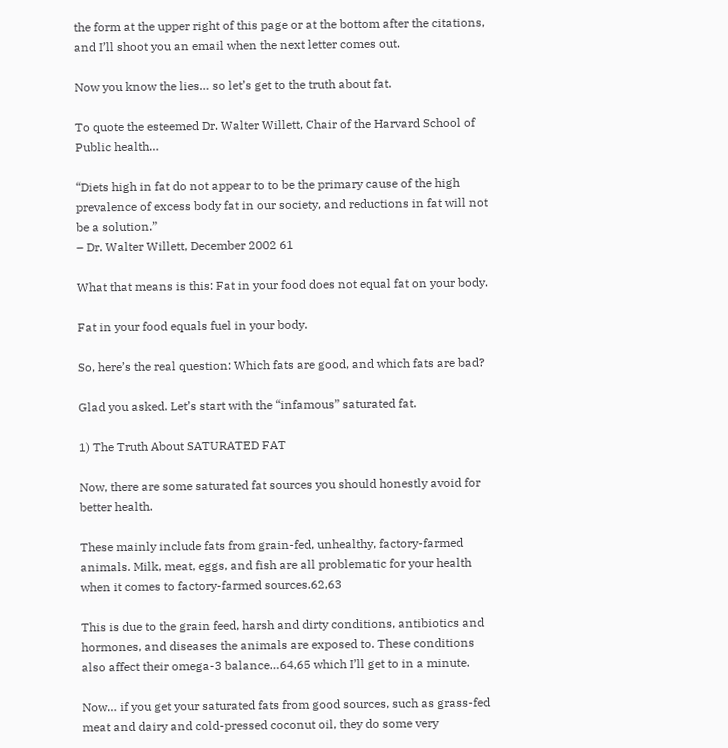the form at the upper right of this page or at the bottom after the citations, and I’ll shoot you an email when the next letter comes out.

Now you know the lies… so let’s get to the truth about fat.

To quote the esteemed Dr. Walter Willett, Chair of the Harvard School of Public health…

“Diets high in fat do not appear to to be the primary cause of the high prevalence of excess body fat in our society, and reductions in fat will not be a solution.”
– Dr. Walter Willett, December 2002 61

What that means is this: Fat in your food does not equal fat on your body.

Fat in your food equals fuel in your body.

So, here’s the real question: Which fats are good, and which fats are bad?

Glad you asked. Let’s start with the “infamous” saturated fat.

1) The Truth About SATURATED FAT

Now, there are some saturated fat sources you should honestly avoid for better health.

These mainly include fats from grain-fed, unhealthy, factory-farmed animals. Milk, meat, eggs, and fish are all problematic for your health when it comes to factory-farmed sources.62,63

This is due to the grain feed, harsh and dirty conditions, antibiotics and hormones, and diseases the animals are exposed to. These conditions also affect their omega-3 balance…64,65 which I’ll get to in a minute.

Now… if you get your saturated fats from good sources, such as grass-fed meat and dairy and cold-pressed coconut oil, they do some very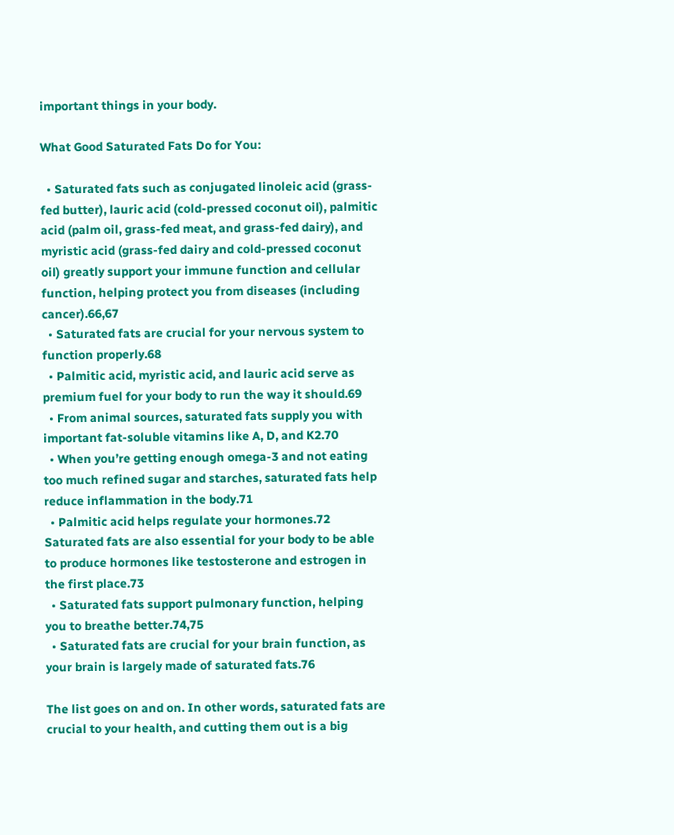important things in your body.

What Good Saturated Fats Do for You:

  • Saturated fats such as conjugated linoleic acid (grass-fed butter), lauric acid (cold-pressed coconut oil), palmitic acid (palm oil, grass-fed meat, and grass-fed dairy), and myristic acid (grass-fed dairy and cold-pressed coconut oil) greatly support your immune function and cellular function, helping protect you from diseases (including cancer).66,67
  • Saturated fats are crucial for your nervous system to function properly.68
  • Palmitic acid, myristic acid, and lauric acid serve as premium fuel for your body to run the way it should.69
  • From animal sources, saturated fats supply you with important fat-soluble vitamins like A, D, and K2.70
  • When you’re getting enough omega-3 and not eating too much refined sugar and starches, saturated fats help reduce inflammation in the body.71
  • Palmitic acid helps regulate your hormones.72 Saturated fats are also essential for your body to be able to produce hormones like testosterone and estrogen in the first place.73
  • Saturated fats support pulmonary function, helping you to breathe better.74,75
  • Saturated fats are crucial for your brain function, as your brain is largely made of saturated fats.76

The list goes on and on. In other words, saturated fats are crucial to your health, and cutting them out is a big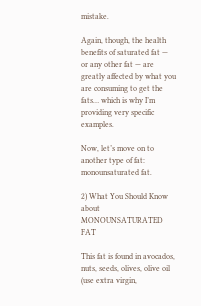mistake.

Again, though, the health benefits of saturated fat — or any other fat — are greatly affected by what you are consuming to get the fats… which is why I’m providing very specific examples.

Now, let’s move on to another type of fat: monounsaturated fat.

2) What You Should Know about MONOUNSATURATED FAT

This fat is found in avocados, nuts, seeds, olives, olive oil (use extra virgin,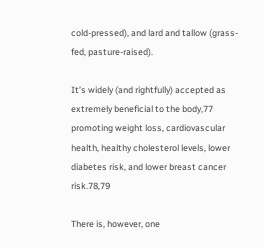cold-pressed), and lard and tallow (grass-fed, pasture-raised).

It’s widely (and rightfully) accepted as extremely beneficial to the body,77 promoting weight loss, cardiovascular health, healthy cholesterol levels, lower diabetes risk, and lower breast cancer risk.78,79

There is, however, one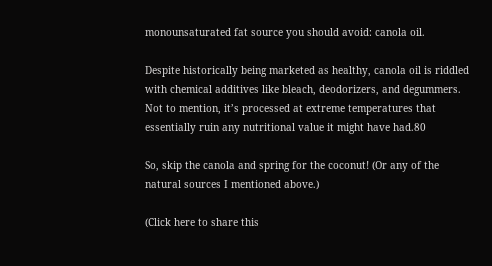monounsaturated fat source you should avoid: canola oil.

Despite historically being marketed as healthy, canola oil is riddled with chemical additives like bleach, deodorizers, and degummers. Not to mention, it’s processed at extreme temperatures that essentially ruin any nutritional value it might have had.80

So, skip the canola and spring for the coconut! (Or any of the natural sources I mentioned above.)

(Click here to share this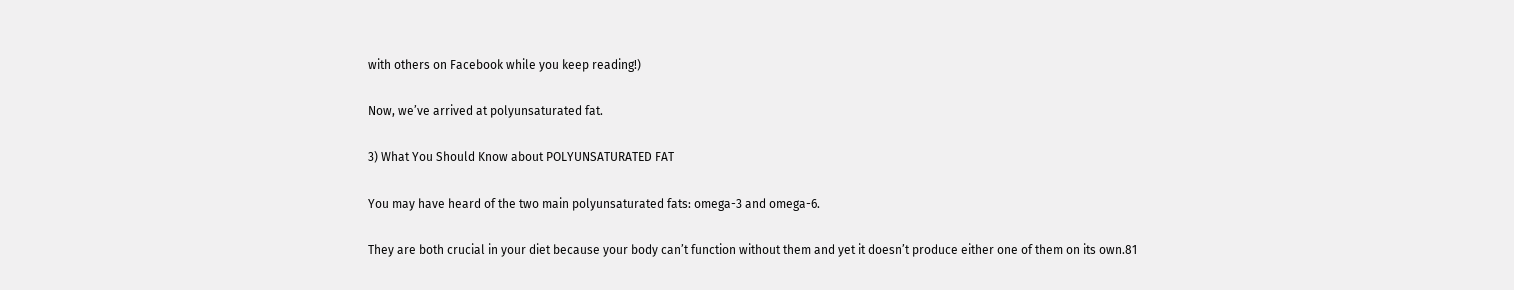with others on Facebook while you keep reading!)

Now, we’ve arrived at polyunsaturated fat.

3) What You Should Know about POLYUNSATURATED FAT

You may have heard of the two main polyunsaturated fats: omega-3 and omega-6.

They are both crucial in your diet because your body can’t function without them and yet it doesn’t produce either one of them on its own.81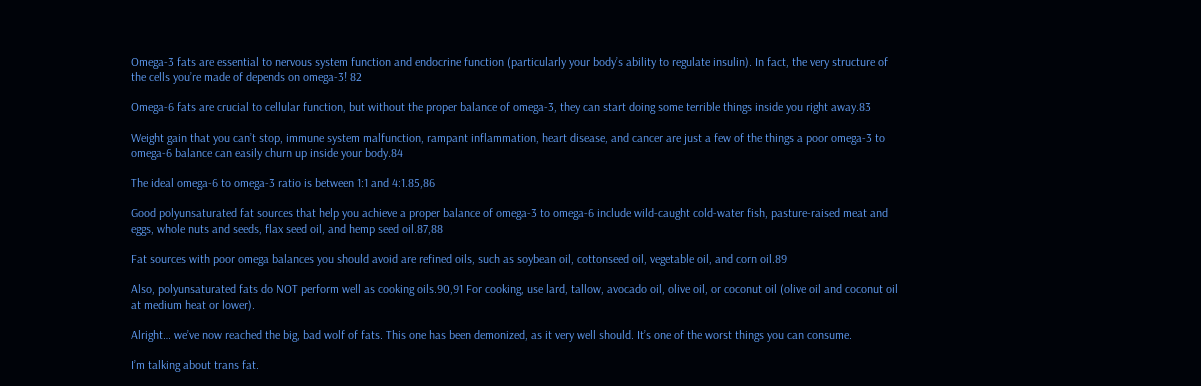Omega-3 fats are essential to nervous system function and endocrine function (particularly your body’s ability to regulate insulin). In fact, the very structure of the cells you’re made of depends on omega-3! 82

Omega-6 fats are crucial to cellular function, but without the proper balance of omega-3, they can start doing some terrible things inside you right away.83

Weight gain that you can’t stop, immune system malfunction, rampant inflammation, heart disease, and cancer are just a few of the things a poor omega-3 to omega-6 balance can easily churn up inside your body.84

The ideal omega-6 to omega-3 ratio is between 1:1 and 4:1.85,86

Good polyunsaturated fat sources that help you achieve a proper balance of omega-3 to omega-6 include wild-caught cold-water fish, pasture-raised meat and eggs, whole nuts and seeds, flax seed oil, and hemp seed oil.87,88

Fat sources with poor omega balances you should avoid are refined oils, such as soybean oil, cottonseed oil, vegetable oil, and corn oil.89

Also, polyunsaturated fats do NOT perform well as cooking oils.90,91 For cooking, use lard, tallow, avocado oil, olive oil, or coconut oil (olive oil and coconut oil at medium heat or lower).

Alright… we’ve now reached the big, bad wolf of fats. This one has been demonized, as it very well should. It’s one of the worst things you can consume.

I’m talking about trans fat.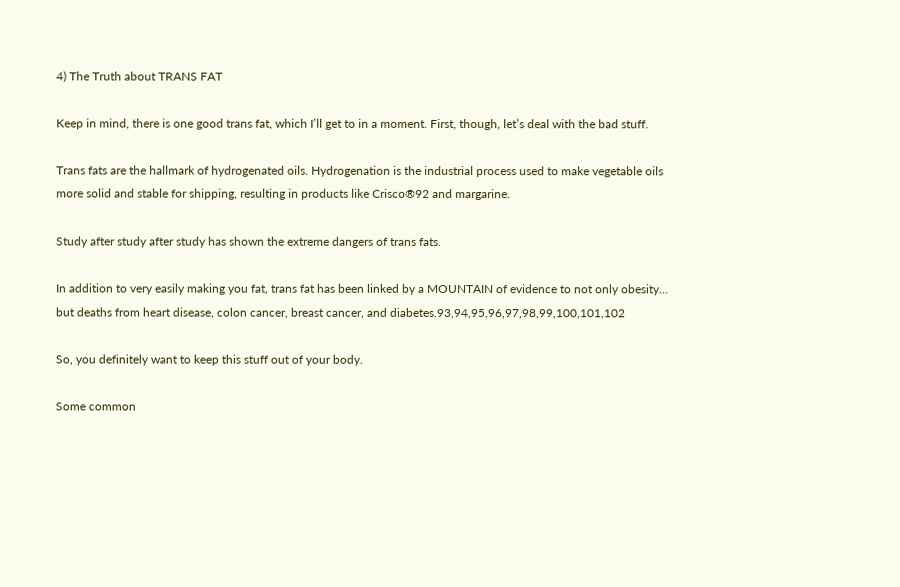4) The Truth about TRANS FAT

Keep in mind, there is one good trans fat, which I’ll get to in a moment. First, though, let’s deal with the bad stuff.

Trans fats are the hallmark of hydrogenated oils. Hydrogenation is the industrial process used to make vegetable oils more solid and stable for shipping, resulting in products like Crisco®92 and margarine.

Study after study after study has shown the extreme dangers of trans fats.

In addition to very easily making you fat, trans fat has been linked by a MOUNTAIN of evidence to not only obesity… but deaths from heart disease, colon cancer, breast cancer, and diabetes.93,94,95,96,97,98,99,100,101,102

So, you definitely want to keep this stuff out of your body.

Some common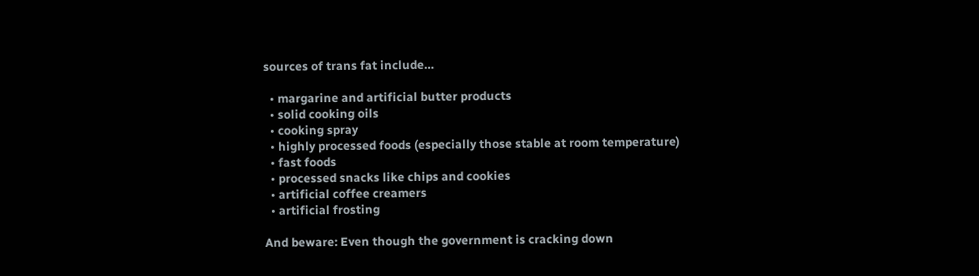sources of trans fat include…

  • margarine and artificial butter products
  • solid cooking oils
  • cooking spray
  • highly processed foods (especially those stable at room temperature)
  • fast foods
  • processed snacks like chips and cookies
  • artificial coffee creamers
  • artificial frosting

And beware: Even though the government is cracking down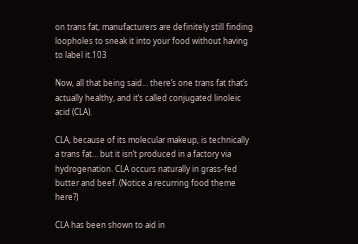on trans fat, manufacturers are definitely still finding loopholes to sneak it into your food without having to label it.103

Now, all that being said… there’s one trans fat that’s actually healthy, and it’s called conjugated linoleic acid (CLA).

CLA, because of its molecular makeup, is technically a trans fat… but it isn’t produced in a factory via hydrogenation. CLA occurs naturally in grass-fed butter and beef. (Notice a recurring food theme here?)

CLA has been shown to aid in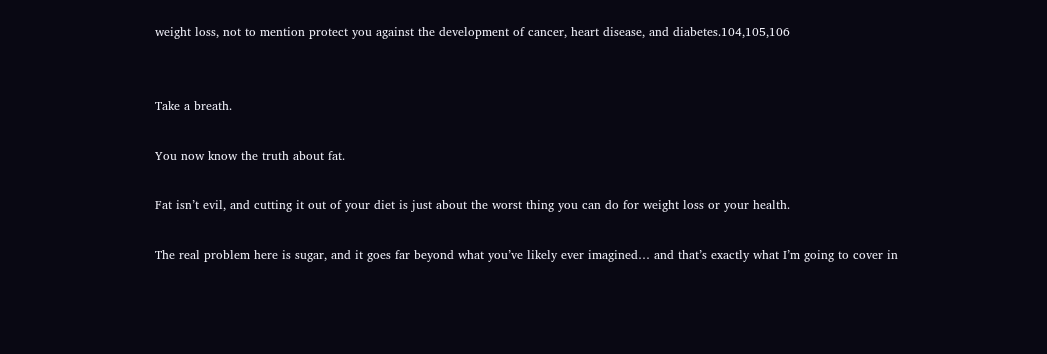weight loss, not to mention protect you against the development of cancer, heart disease, and diabetes.104,105,106


Take a breath.

You now know the truth about fat.

Fat isn’t evil, and cutting it out of your diet is just about the worst thing you can do for weight loss or your health.

The real problem here is sugar, and it goes far beyond what you’ve likely ever imagined… and that’s exactly what I’m going to cover in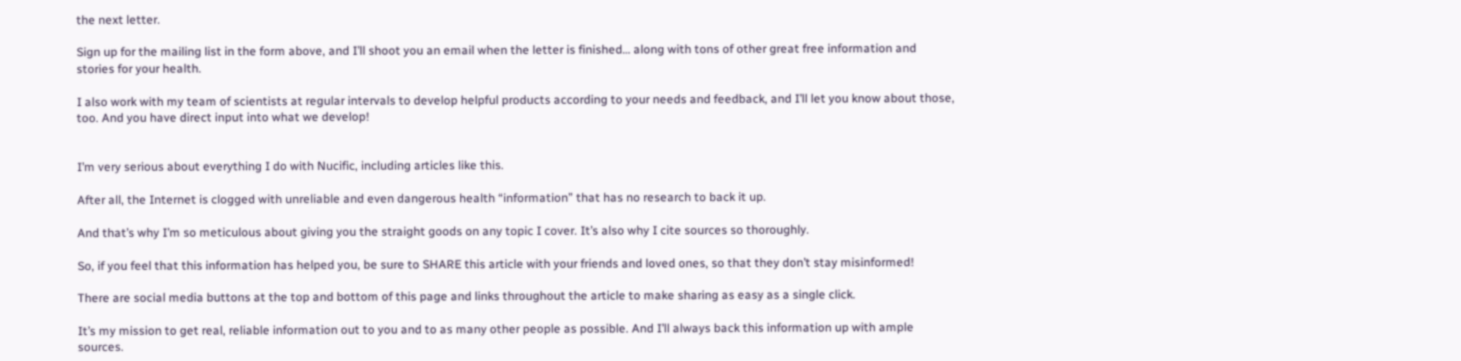the next letter.

Sign up for the mailing list in the form above, and I’ll shoot you an email when the letter is finished… along with tons of other great free information and stories for your health.

I also work with my team of scientists at regular intervals to develop helpful products according to your needs and feedback, and I’ll let you know about those, too. And you have direct input into what we develop!


I’m very serious about everything I do with Nucific, including articles like this.

After all, the Internet is clogged with unreliable and even dangerous health “information” that has no research to back it up.

And that’s why I’m so meticulous about giving you the straight goods on any topic I cover. It’s also why I cite sources so thoroughly.

So, if you feel that this information has helped you, be sure to SHARE this article with your friends and loved ones, so that they don’t stay misinformed!

There are social media buttons at the top and bottom of this page and links throughout the article to make sharing as easy as a single click.

It’s my mission to get real, reliable information out to you and to as many other people as possible. And I’ll always back this information up with ample sources.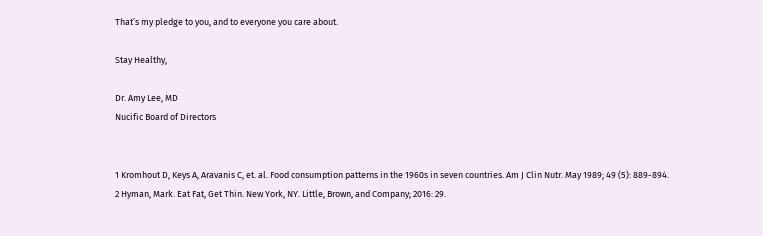That’s my pledge to you, and to everyone you care about.

Stay Healthy,

Dr. Amy Lee, MD
Nucific Board of Directors


1 Kromhout D, Keys A, Aravanis C, et. al. Food consumption patterns in the 1960s in seven countries. Am J Clin Nutr. May 1989; 49 (5): 889-894.
2 Hyman, Mark. Eat Fat, Get Thin. New York, NY. Little, Brown, and Company; 2016: 29.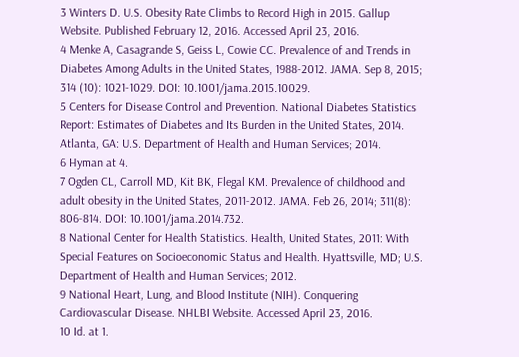3 Winters D. U.S. Obesity Rate Climbs to Record High in 2015. Gallup Website. Published February 12, 2016. Accessed April 23, 2016.
4 Menke A, Casagrande S, Geiss L, Cowie CC. Prevalence of and Trends in Diabetes Among Adults in the United States, 1988-2012. JAMA. Sep 8, 2015; 314 (10): 1021-1029. DOI: 10.1001/jama.2015.10029.
5 Centers for Disease Control and Prevention. National Diabetes Statistics Report: Estimates of Diabetes and Its Burden in the United States, 2014. Atlanta, GA: U.S. Department of Health and Human Services; 2014.
6 Hyman at 4.
7 Ogden CL, Carroll MD, Kit BK, Flegal KM. Prevalence of childhood and adult obesity in the United States, 2011-2012. JAMA. Feb 26, 2014; 311(8): 806-814. DOI: 10.1001/jama.2014.732.
8 National Center for Health Statistics. Health, United States, 2011: With Special Features on Socioeconomic Status and Health. Hyattsville, MD; U.S. Department of Health and Human Services; 2012.
9 National Heart, Lung, and Blood Institute (NIH). Conquering Cardiovascular Disease. NHLBI Website. Accessed April 23, 2016.
10 Id. at 1.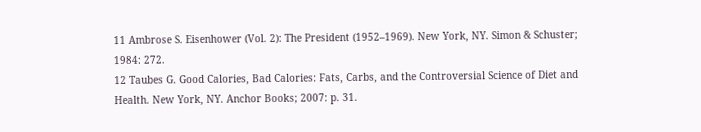11 Ambrose S. Eisenhower (Vol. 2): The President (1952–1969). New York, NY. Simon & Schuster; 1984: 272.
12 Taubes G. Good Calories, Bad Calories: Fats, Carbs, and the Controversial Science of Diet and Health. New York, NY. Anchor Books; 2007: p. 31.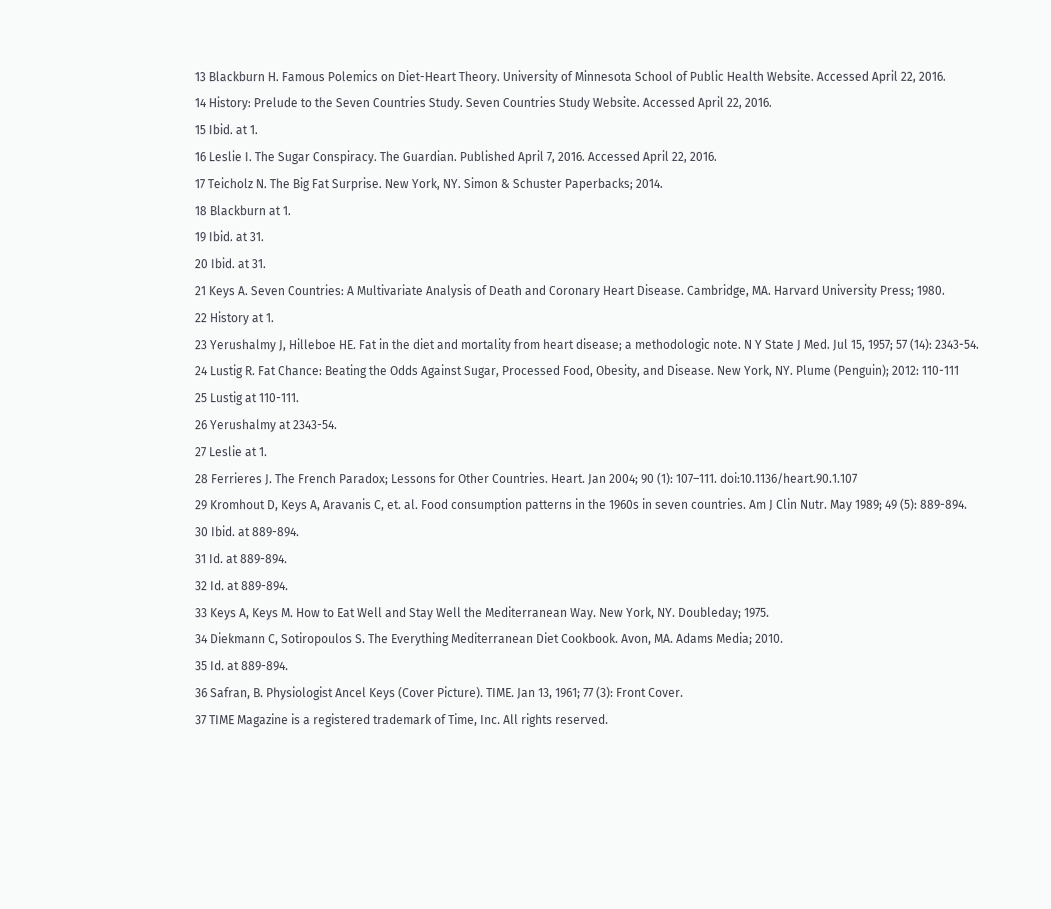13 Blackburn H. Famous Polemics on Diet-Heart Theory. University of Minnesota School of Public Health Website. Accessed April 22, 2016.
14 History: Prelude to the Seven Countries Study. Seven Countries Study Website. Accessed April 22, 2016.
15 Ibid. at 1.
16 Leslie I. The Sugar Conspiracy. The Guardian. Published April 7, 2016. Accessed April 22, 2016.
17 Teicholz N. The Big Fat Surprise. New York, NY. Simon & Schuster Paperbacks; 2014.
18 Blackburn at 1.
19 Ibid. at 31.
20 Ibid. at 31.
21 Keys A. Seven Countries: A Multivariate Analysis of Death and Coronary Heart Disease. Cambridge, MA. Harvard University Press; 1980.
22 History at 1.
23 Yerushalmy J, Hilleboe HE. Fat in the diet and mortality from heart disease; a methodologic note. N Y State J Med. Jul 15, 1957; 57 (14): 2343-54.
24 Lustig R. Fat Chance: Beating the Odds Against Sugar, Processed Food, Obesity, and Disease. New York, NY. Plume (Penguin); 2012: 110-111
25 Lustig at 110-111.
26 Yerushalmy at 2343-54.
27 Leslie at 1.
28 Ferrieres J. The French Paradox; Lessons for Other Countries. Heart. Jan 2004; 90 (1): 107–111. doi:10.1136/heart.90.1.107
29 Kromhout D, Keys A, Aravanis C, et. al. Food consumption patterns in the 1960s in seven countries. Am J Clin Nutr. May 1989; 49 (5): 889-894.
30 Ibid. at 889-894.
31 Id. at 889-894.
32 Id. at 889-894.
33 Keys A, Keys M. How to Eat Well and Stay Well the Mediterranean Way. New York, NY. Doubleday; 1975.
34 Diekmann C, Sotiropoulos S. The Everything Mediterranean Diet Cookbook. Avon, MA. Adams Media; 2010.
35 Id. at 889-894.
36 Safran, B. Physiologist Ancel Keys (Cover Picture). TIME. Jan 13, 1961; 77 (3): Front Cover.
37 TIME Magazine is a registered trademark of Time, Inc. All rights reserved.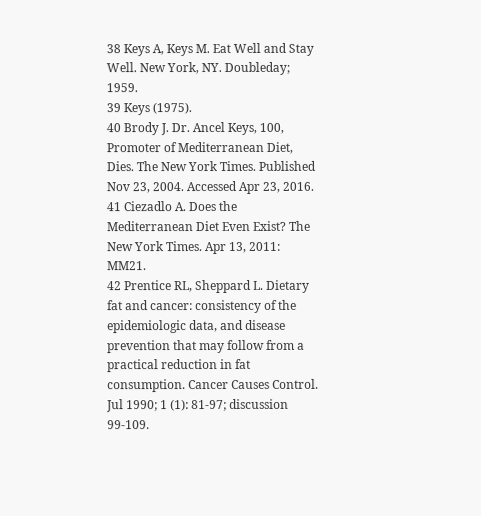38 Keys A, Keys M. Eat Well and Stay Well. New York, NY. Doubleday; 1959.
39 Keys (1975).
40 Brody J. Dr. Ancel Keys, 100, Promoter of Mediterranean Diet, Dies. The New York Times. Published Nov 23, 2004. Accessed Apr 23, 2016.
41 Ciezadlo A. Does the Mediterranean Diet Even Exist? The New York Times. Apr 13, 2011: MM21.
42 Prentice RL, Sheppard L. Dietary fat and cancer: consistency of the epidemiologic data, and disease prevention that may follow from a practical reduction in fat consumption. Cancer Causes Control. Jul 1990; 1 (1): 81-97; discussion 99-109.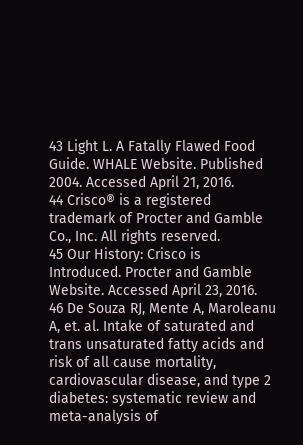43 Light L. A Fatally Flawed Food Guide. WHALE Website. Published 2004. Accessed April 21, 2016.
44 Crisco® is a registered trademark of Procter and Gamble Co., Inc. All rights reserved.
45 Our History: Crisco is Introduced. Procter and Gamble Website. Accessed April 23, 2016.
46 De Souza RJ, Mente A, Maroleanu A, et. al. Intake of saturated and trans unsaturated fatty acids and risk of all cause mortality, cardiovascular disease, and type 2 diabetes: systematic review and meta-analysis of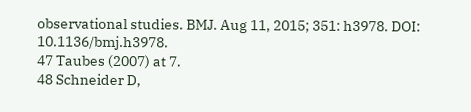observational studies. BMJ. Aug 11, 2015; 351: h3978. DOI: 10.1136/bmj.h3978.
47 Taubes (2007) at 7.
48 Schneider D,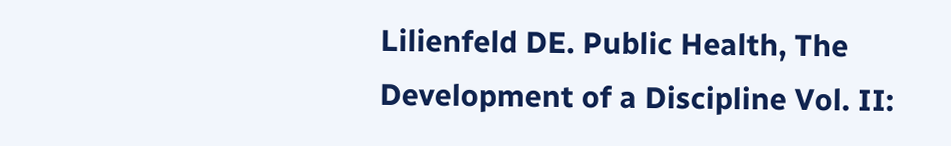Lilienfeld DE. Public Health, The Development of a Discipline Vol. II: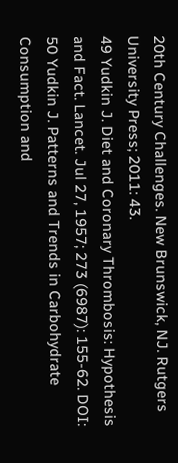20th Century Challenges. New Brunswick, NJ. Rutgers University Press; 2011: 43.
49 Yudkin J. Diet and Coronary Thrombosis: Hypothesis and Fact. Lancet. Jul 27, 1957; 273 (6987): 155-62. DOI:
50 Yudkin J. Patterns and Trends in Carbohydrate Consumption and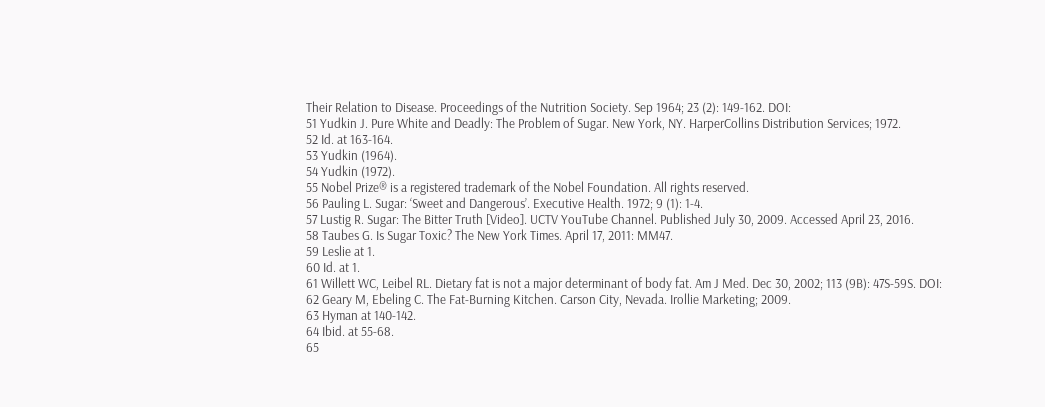Their Relation to Disease. Proceedings of the Nutrition Society. Sep 1964; 23 (2): 149-162. DOI:
51 Yudkin J. Pure White and Deadly: The Problem of Sugar. New York, NY. HarperCollins Distribution Services; 1972.
52 Id. at 163-164.
53 Yudkin (1964).
54 Yudkin (1972).
55 Nobel Prize® is a registered trademark of the Nobel Foundation. All rights reserved.
56 Pauling L. Sugar: ‘Sweet and Dangerous’. Executive Health. 1972; 9 (1): 1-4.
57 Lustig R. Sugar: The Bitter Truth [Video]. UCTV YouTube Channel. Published July 30, 2009. Accessed April 23, 2016.
58 Taubes G. Is Sugar Toxic? The New York Times. April 17, 2011: MM47.
59 Leslie at 1.
60 Id. at 1.
61 Willett WC, Leibel RL. Dietary fat is not a major determinant of body fat. Am J Med. Dec 30, 2002; 113 (9B): 47S-59S. DOI:
62 Geary M, Ebeling C. The Fat-Burning Kitchen. Carson City, Nevada. Irollie Marketing; 2009.
63 Hyman at 140-142.
64 Ibid. at 55-68.
65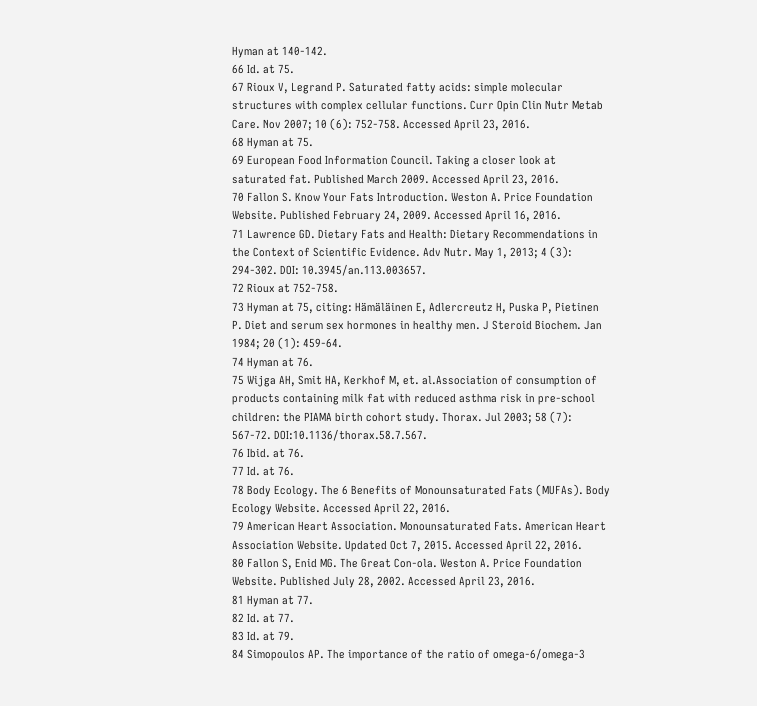Hyman at 140-142.
66 Id. at 75.
67 Rioux V, Legrand P. Saturated fatty acids: simple molecular structures with complex cellular functions. Curr Opin Clin Nutr Metab Care. Nov 2007; 10 (6): 752-758. Accessed April 23, 2016.
68 Hyman at 75.
69 European Food Information Council. Taking a closer look at saturated fat. Published March 2009. Accessed April 23, 2016.
70 Fallon S. Know Your Fats Introduction. Weston A. Price Foundation Website. Published February 24, 2009. Accessed April 16, 2016.
71 Lawrence GD. Dietary Fats and Health: Dietary Recommendations in the Context of Scientific Evidence. Adv Nutr. May 1, 2013; 4 (3): 294-302. DOI: 10.3945/an.113.003657.
72 Rioux at 752-758.
73 Hyman at 75, citing: Hämäläinen E, Adlercreutz H, Puska P, Pietinen P. Diet and serum sex hormones in healthy men. J Steroid Biochem. Jan 1984; 20 (1): 459-64.
74 Hyman at 76.
75 Wijga AH, Smit HA, Kerkhof M, et. al.Association of consumption of products containing milk fat with reduced asthma risk in pre-school children: the PIAMA birth cohort study. Thorax. Jul 2003; 58 (7): 567-72. DOI:10.1136/thorax.58.7.567.
76 Ibid. at 76.
77 Id. at 76.
78 Body Ecology. The 6 Benefits of Monounsaturated Fats (MUFAs). Body Ecology Website. Accessed April 22, 2016.
79 American Heart Association. Monounsaturated Fats. American Heart Association Website. Updated Oct 7, 2015. Accessed April 22, 2016.
80 Fallon S, Enid MG. The Great Con-ola. Weston A. Price Foundation Website. Published July 28, 2002. Accessed April 23, 2016.
81 Hyman at 77.
82 Id. at 77.
83 Id. at 79.
84 Simopoulos AP. The importance of the ratio of omega-6/omega-3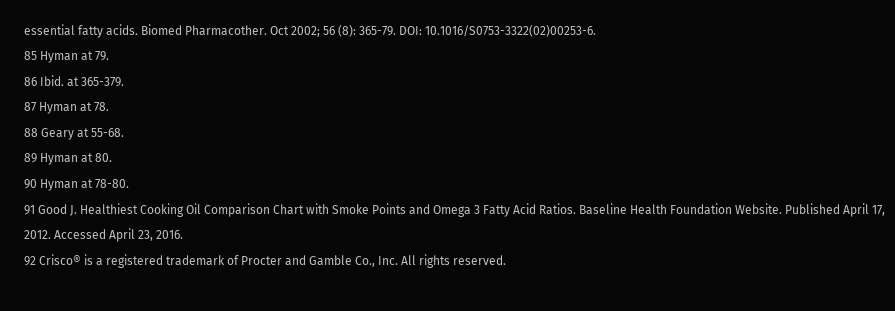essential fatty acids. Biomed Pharmacother. Oct 2002; 56 (8): 365-79. DOI: 10.1016/S0753-3322(02)00253-6.
85 Hyman at 79.
86 Ibid. at 365-379.
87 Hyman at 78.
88 Geary at 55-68.
89 Hyman at 80.
90 Hyman at 78-80.
91 Good J. Healthiest Cooking Oil Comparison Chart with Smoke Points and Omega 3 Fatty Acid Ratios. Baseline Health Foundation Website. Published April 17, 2012. Accessed April 23, 2016.
92 Crisco® is a registered trademark of Procter and Gamble Co., Inc. All rights reserved.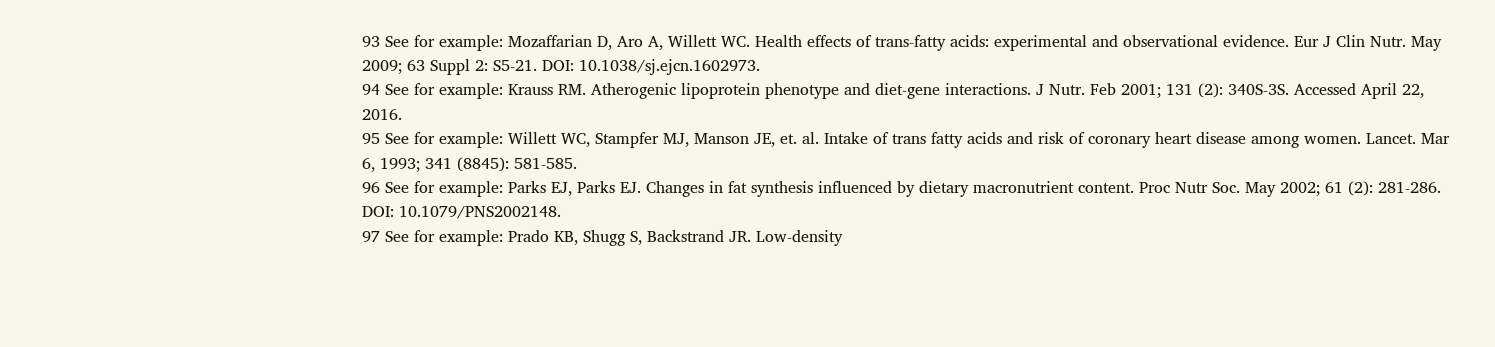93 See for example: Mozaffarian D, Aro A, Willett WC. Health effects of trans-fatty acids: experimental and observational evidence. Eur J Clin Nutr. May 2009; 63 Suppl 2: S5-21. DOI: 10.1038/sj.ejcn.1602973.
94 See for example: Krauss RM. Atherogenic lipoprotein phenotype and diet-gene interactions. J Nutr. Feb 2001; 131 (2): 340S-3S. Accessed April 22, 2016.
95 See for example: Willett WC, Stampfer MJ, Manson JE, et. al. Intake of trans fatty acids and risk of coronary heart disease among women. Lancet. Mar 6, 1993; 341 (8845): 581-585.
96 See for example: Parks EJ, Parks EJ. Changes in fat synthesis influenced by dietary macronutrient content. Proc Nutr Soc. May 2002; 61 (2): 281-286. DOI: 10.1079/PNS2002148.
97 See for example: Prado KB, Shugg S, Backstrand JR. Low-density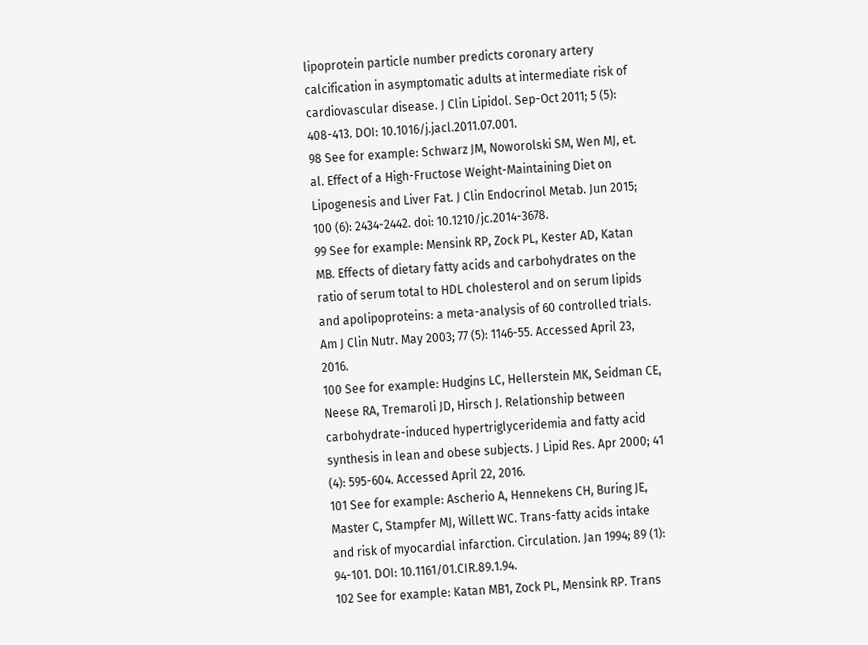lipoprotein particle number predicts coronary artery calcification in asymptomatic adults at intermediate risk of cardiovascular disease. J Clin Lipidol. Sep-Oct 2011; 5 (5): 408-413. DOI: 10.1016/j.jacl.2011.07.001.
98 See for example: Schwarz JM, Noworolski SM, Wen MJ, et. al. Effect of a High-Fructose Weight-Maintaining Diet on Lipogenesis and Liver Fat. J Clin Endocrinol Metab. Jun 2015; 100 (6): 2434-2442. doi: 10.1210/jc.2014-3678.
99 See for example: Mensink RP, Zock PL, Kester AD, Katan MB. Effects of dietary fatty acids and carbohydrates on the ratio of serum total to HDL cholesterol and on serum lipids and apolipoproteins: a meta-analysis of 60 controlled trials. Am J Clin Nutr. May 2003; 77 (5): 1146-55. Accessed April 23, 2016.
100 See for example: Hudgins LC, Hellerstein MK, Seidman CE, Neese RA, Tremaroli JD, Hirsch J. Relationship between carbohydrate-induced hypertriglyceridemia and fatty acid synthesis in lean and obese subjects. J Lipid Res. Apr 2000; 41 (4): 595-604. Accessed April 22, 2016.
101 See for example: Ascherio A, Hennekens CH, Buring JE, Master C, Stampfer MJ, Willett WC. Trans-fatty acids intake and risk of myocardial infarction. Circulation. Jan 1994; 89 (1): 94-101. DOI: 10.1161/01.CIR.89.1.94.
102 See for example: Katan MB1, Zock PL, Mensink RP. Trans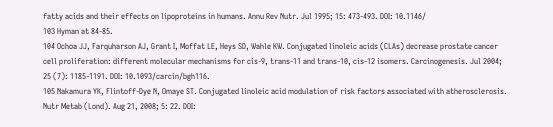fatty acids and their effects on lipoproteins in humans. Annu Rev Nutr. Jul 1995; 15: 473-493. DOI: 10.1146/
103 Hyman at 84-85.
104 Ochoa JJ, Farquharson AJ, Grant I, Moffat LE, Heys SD, Wahle KW. Conjugated linoleic acids (CLAs) decrease prostate cancer cell proliferation: different molecular mechanisms for cis-9, trans-11 and trans-10, cis-12 isomers. Carcinogenesis. Jul 2004; 25 (7): 1185-1191. DOI: 10.1093/carcin/bgh116.
105 Nakamura YK, Flintoff-Dye N, Omaye ST. Conjugated linoleic acid modulation of risk factors associated with atherosclerosis. Nutr Metab (Lond). Aug 21, 2008; 5: 22. DOI: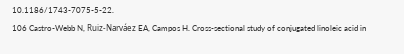10.1186/1743-7075-5-22.
106 Castro-Webb N, Ruiz-Narváez EA, Campos H. Cross-sectional study of conjugated linoleic acid in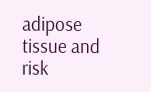adipose tissue and risk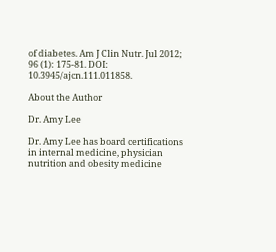of diabetes. Am J Clin Nutr. Jul 2012; 96 (1): 175-81. DOI: 10.3945/ajcn.111.011858.

About the Author

Dr. Amy Lee

Dr. Amy Lee has board certifications in internal medicine, physician nutrition and obesity medicine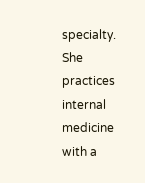specialty. She practices internal medicine with a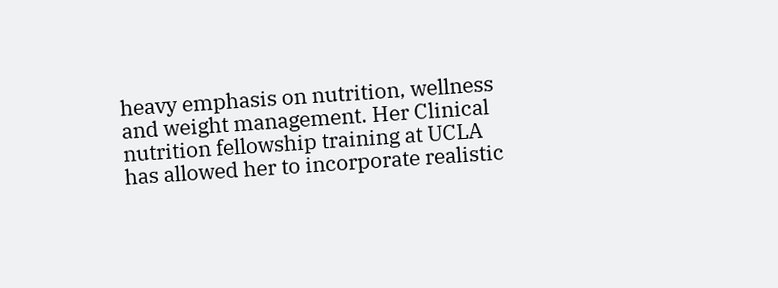heavy emphasis on nutrition, wellness and weight management. Her Clinical nutrition fellowship training at UCLA has allowed her to incorporate realistic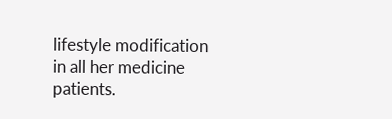lifestyle modification in all her medicine patients.